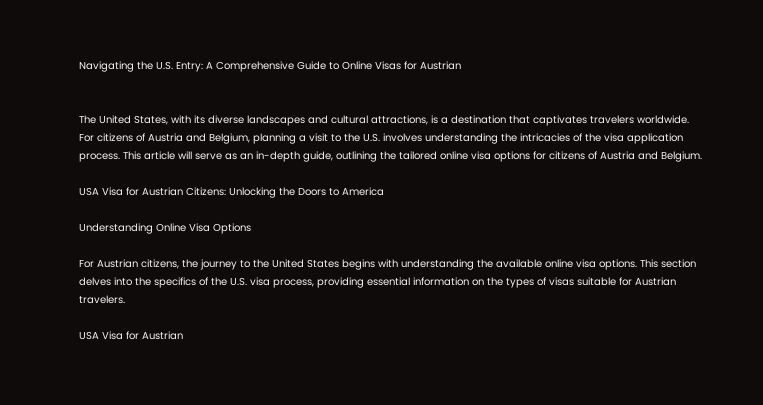Navigating the U.S. Entry: A Comprehensive Guide to Online Visas for Austrian


The United States, with its diverse landscapes and cultural attractions, is a destination that captivates travelers worldwide. For citizens of Austria and Belgium, planning a visit to the U.S. involves understanding the intricacies of the visa application process. This article will serve as an in-depth guide, outlining the tailored online visa options for citizens of Austria and Belgium.

USA Visa for Austrian Citizens: Unlocking the Doors to America

Understanding Online Visa Options

For Austrian citizens, the journey to the United States begins with understanding the available online visa options. This section delves into the specifics of the U.S. visa process, providing essential information on the types of visas suitable for Austrian travelers.

USA Visa for Austrian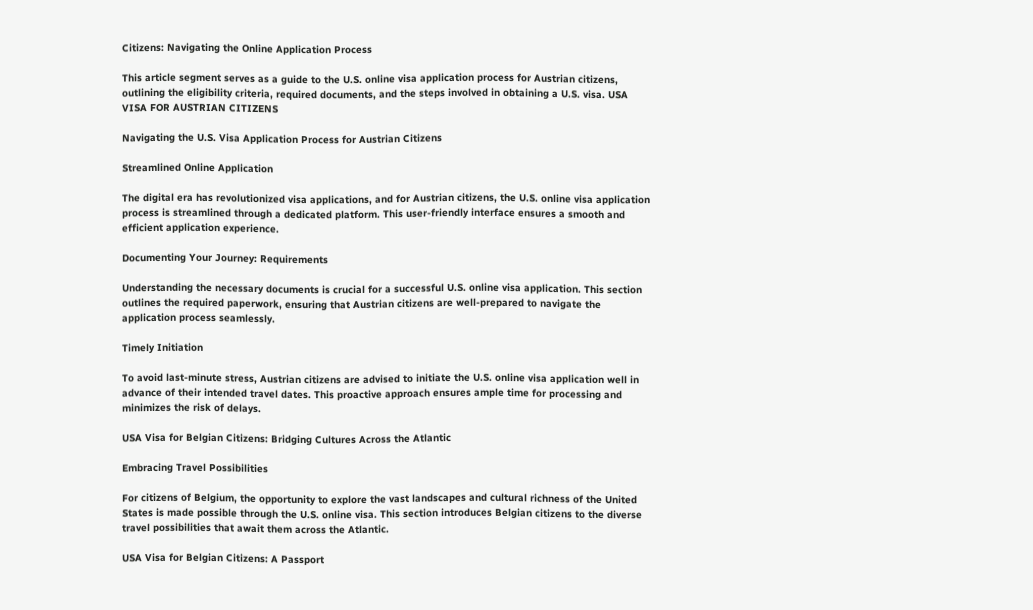Citizens: Navigating the Online Application Process

This article segment serves as a guide to the U.S. online visa application process for Austrian citizens, outlining the eligibility criteria, required documents, and the steps involved in obtaining a U.S. visa. USA VISA FOR AUSTRIAN CITIZENS

Navigating the U.S. Visa Application Process for Austrian Citizens

Streamlined Online Application

The digital era has revolutionized visa applications, and for Austrian citizens, the U.S. online visa application process is streamlined through a dedicated platform. This user-friendly interface ensures a smooth and efficient application experience.

Documenting Your Journey: Requirements

Understanding the necessary documents is crucial for a successful U.S. online visa application. This section outlines the required paperwork, ensuring that Austrian citizens are well-prepared to navigate the application process seamlessly.

Timely Initiation

To avoid last-minute stress, Austrian citizens are advised to initiate the U.S. online visa application well in advance of their intended travel dates. This proactive approach ensures ample time for processing and minimizes the risk of delays.

USA Visa for Belgian Citizens: Bridging Cultures Across the Atlantic

Embracing Travel Possibilities

For citizens of Belgium, the opportunity to explore the vast landscapes and cultural richness of the United States is made possible through the U.S. online visa. This section introduces Belgian citizens to the diverse travel possibilities that await them across the Atlantic.

USA Visa for Belgian Citizens: A Passport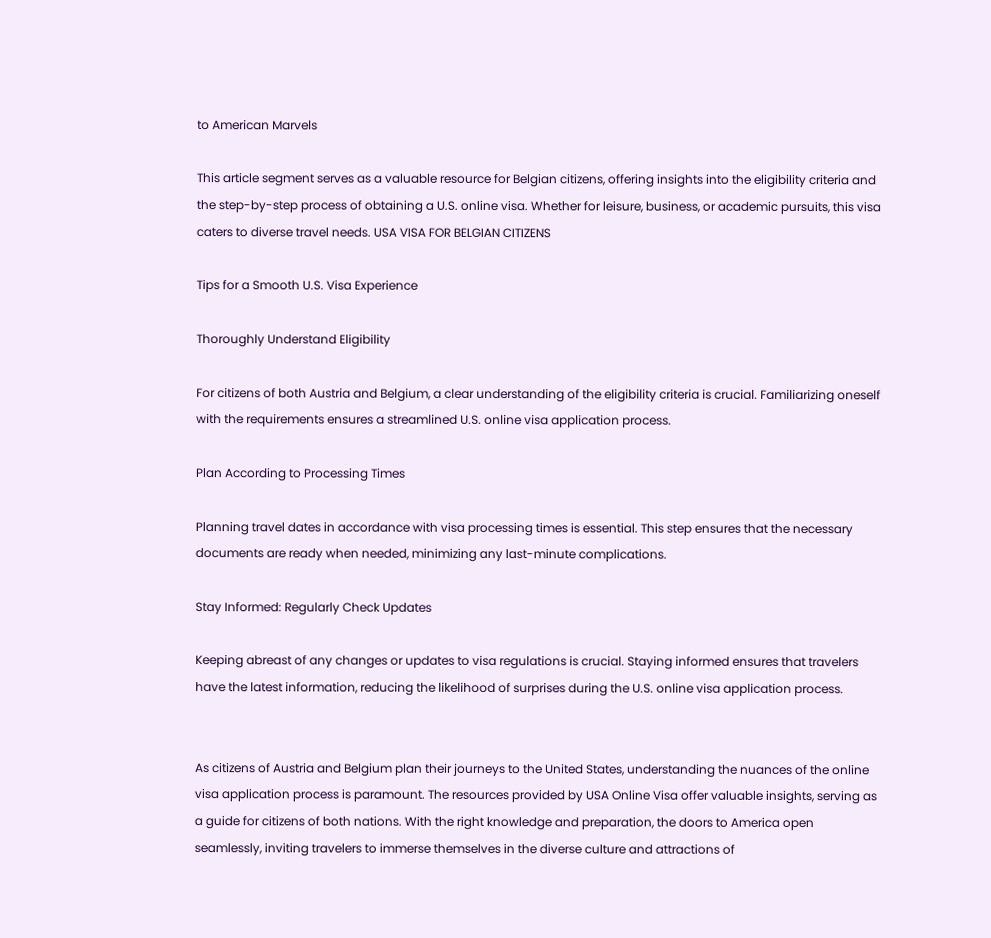to American Marvels

This article segment serves as a valuable resource for Belgian citizens, offering insights into the eligibility criteria and the step-by-step process of obtaining a U.S. online visa. Whether for leisure, business, or academic pursuits, this visa caters to diverse travel needs. USA VISA FOR BELGIAN CITIZENS

Tips for a Smooth U.S. Visa Experience

Thoroughly Understand Eligibility

For citizens of both Austria and Belgium, a clear understanding of the eligibility criteria is crucial. Familiarizing oneself with the requirements ensures a streamlined U.S. online visa application process.

Plan According to Processing Times

Planning travel dates in accordance with visa processing times is essential. This step ensures that the necessary documents are ready when needed, minimizing any last-minute complications.

Stay Informed: Regularly Check Updates

Keeping abreast of any changes or updates to visa regulations is crucial. Staying informed ensures that travelers have the latest information, reducing the likelihood of surprises during the U.S. online visa application process.


As citizens of Austria and Belgium plan their journeys to the United States, understanding the nuances of the online visa application process is paramount. The resources provided by USA Online Visa offer valuable insights, serving as a guide for citizens of both nations. With the right knowledge and preparation, the doors to America open seamlessly, inviting travelers to immerse themselves in the diverse culture and attractions of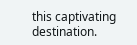this captivating destination.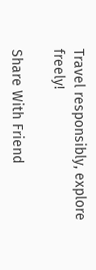Travel responsibly, explore freely!

Share With Friend